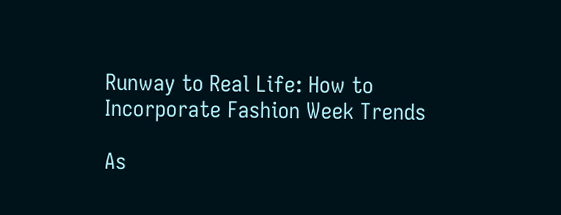Runway to Real Life: How to Incorporate Fashion Week Trends

As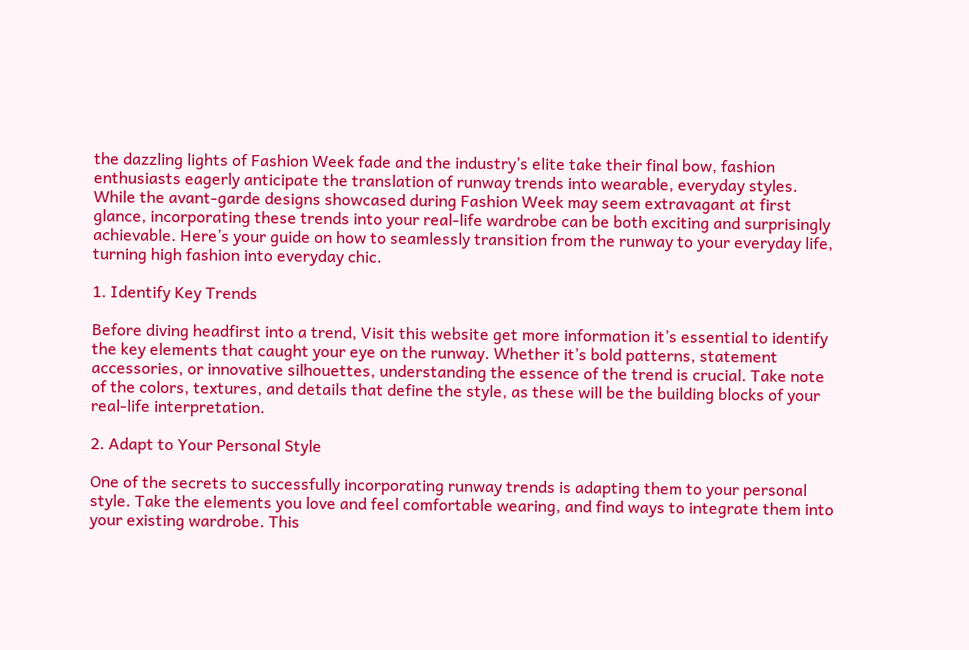the dazzling lights of Fashion Week fade and the industry’s elite take their final bow, fashion enthusiasts eagerly anticipate the translation of runway trends into wearable, everyday styles. While the avant-garde designs showcased during Fashion Week may seem extravagant at first glance, incorporating these trends into your real-life wardrobe can be both exciting and surprisingly achievable. Here’s your guide on how to seamlessly transition from the runway to your everyday life, turning high fashion into everyday chic.

1. Identify Key Trends

Before diving headfirst into a trend, Visit this website get more information it’s essential to identify the key elements that caught your eye on the runway. Whether it’s bold patterns, statement accessories, or innovative silhouettes, understanding the essence of the trend is crucial. Take note of the colors, textures, and details that define the style, as these will be the building blocks of your real-life interpretation.

2. Adapt to Your Personal Style

One of the secrets to successfully incorporating runway trends is adapting them to your personal style. Take the elements you love and feel comfortable wearing, and find ways to integrate them into your existing wardrobe. This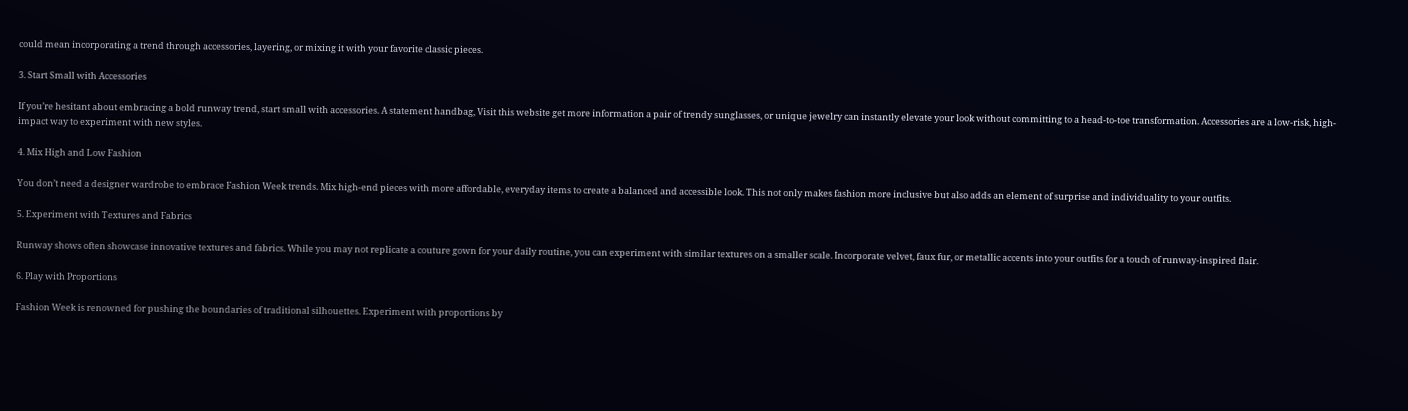could mean incorporating a trend through accessories, layering, or mixing it with your favorite classic pieces.

3. Start Small with Accessories

If you’re hesitant about embracing a bold runway trend, start small with accessories. A statement handbag, Visit this website get more information a pair of trendy sunglasses, or unique jewelry can instantly elevate your look without committing to a head-to-toe transformation. Accessories are a low-risk, high-impact way to experiment with new styles.

4. Mix High and Low Fashion

You don’t need a designer wardrobe to embrace Fashion Week trends. Mix high-end pieces with more affordable, everyday items to create a balanced and accessible look. This not only makes fashion more inclusive but also adds an element of surprise and individuality to your outfits.

5. Experiment with Textures and Fabrics

Runway shows often showcase innovative textures and fabrics. While you may not replicate a couture gown for your daily routine, you can experiment with similar textures on a smaller scale. Incorporate velvet, faux fur, or metallic accents into your outfits for a touch of runway-inspired flair.

6. Play with Proportions

Fashion Week is renowned for pushing the boundaries of traditional silhouettes. Experiment with proportions by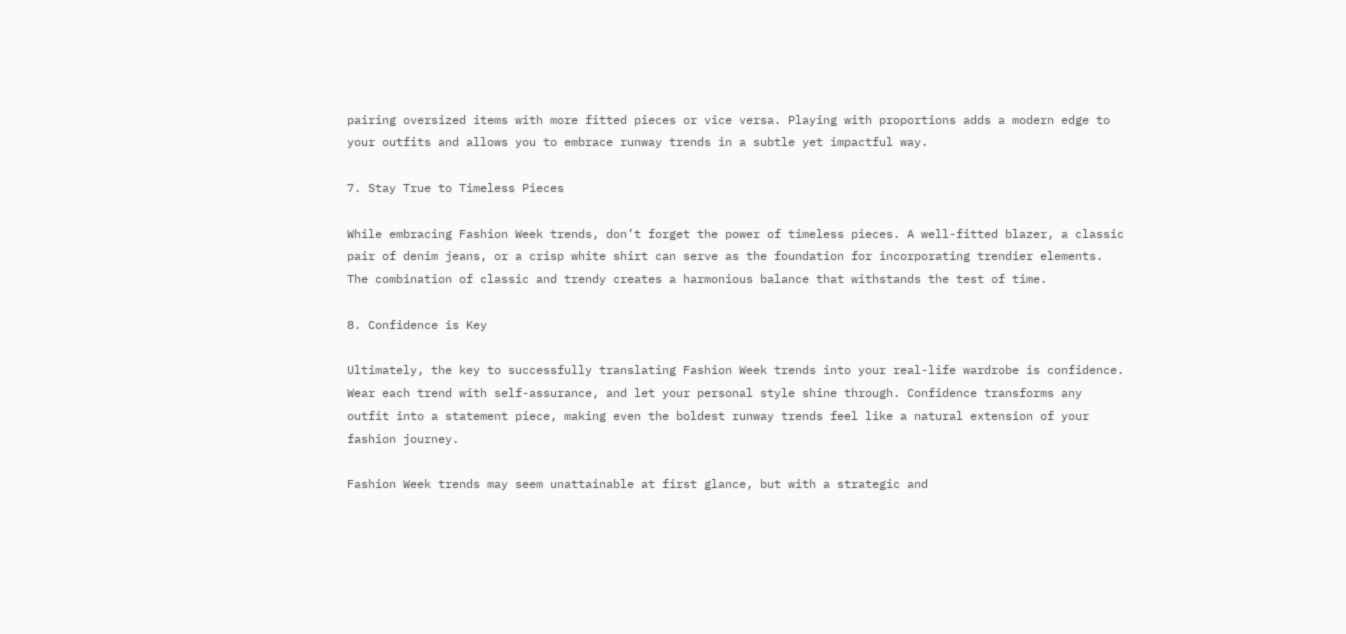pairing oversized items with more fitted pieces or vice versa. Playing with proportions adds a modern edge to your outfits and allows you to embrace runway trends in a subtle yet impactful way.

7. Stay True to Timeless Pieces

While embracing Fashion Week trends, don’t forget the power of timeless pieces. A well-fitted blazer, a classic pair of denim jeans, or a crisp white shirt can serve as the foundation for incorporating trendier elements. The combination of classic and trendy creates a harmonious balance that withstands the test of time.

8. Confidence is Key

Ultimately, the key to successfully translating Fashion Week trends into your real-life wardrobe is confidence. Wear each trend with self-assurance, and let your personal style shine through. Confidence transforms any outfit into a statement piece, making even the boldest runway trends feel like a natural extension of your fashion journey.

Fashion Week trends may seem unattainable at first glance, but with a strategic and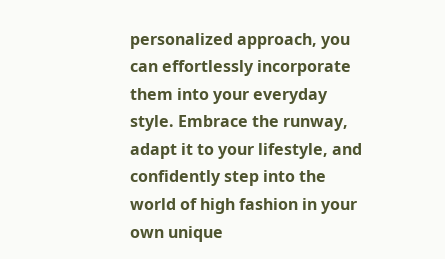personalized approach, you can effortlessly incorporate them into your everyday style. Embrace the runway, adapt it to your lifestyle, and confidently step into the world of high fashion in your own unique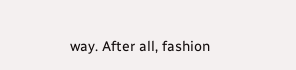way. After all, fashion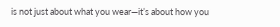is not just about what you wear—it’s about how you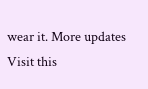wear it. More updates Visit this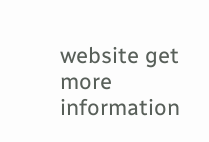website get more information